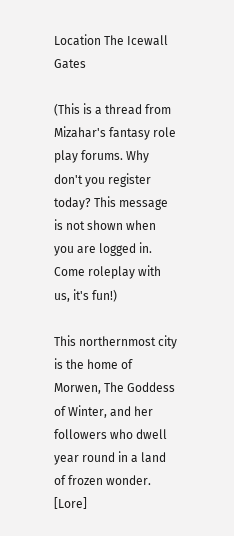Location The Icewall Gates

(This is a thread from Mizahar's fantasy role play forums. Why don't you register today? This message is not shown when you are logged in. Come roleplay with us, it's fun!)

This northernmost city is the home of Morwen, The Goddess of Winter, and her followers who dwell year round in a land of frozen wonder. [Lore]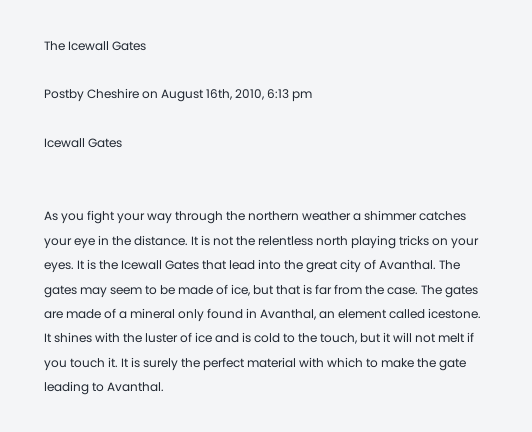The Icewall Gates

Postby Cheshire on August 16th, 2010, 6:13 pm

Icewall Gates


As you fight your way through the northern weather a shimmer catches your eye in the distance. It is not the relentless north playing tricks on your eyes. It is the Icewall Gates that lead into the great city of Avanthal. The gates may seem to be made of ice, but that is far from the case. The gates are made of a mineral only found in Avanthal, an element called icestone. It shines with the luster of ice and is cold to the touch, but it will not melt if you touch it. It is surely the perfect material with which to make the gate leading to Avanthal.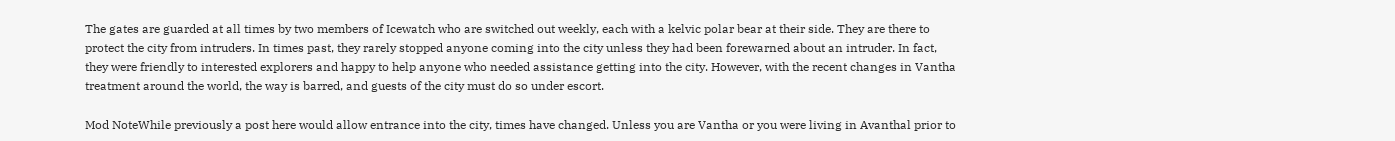The gates are guarded at all times by two members of Icewatch who are switched out weekly, each with a kelvic polar bear at their side. They are there to protect the city from intruders. In times past, they rarely stopped anyone coming into the city unless they had been forewarned about an intruder. In fact, they were friendly to interested explorers and happy to help anyone who needed assistance getting into the city. However, with the recent changes in Vantha treatment around the world, the way is barred, and guests of the city must do so under escort.

Mod NoteWhile previously a post here would allow entrance into the city, times have changed. Unless you are Vantha or you were living in Avanthal prior to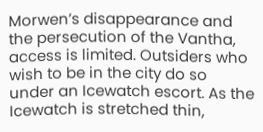Morwen’s disappearance and the persecution of the Vantha, access is limited. Outsiders who wish to be in the city do so under an Icewatch escort. As the Icewatch is stretched thin,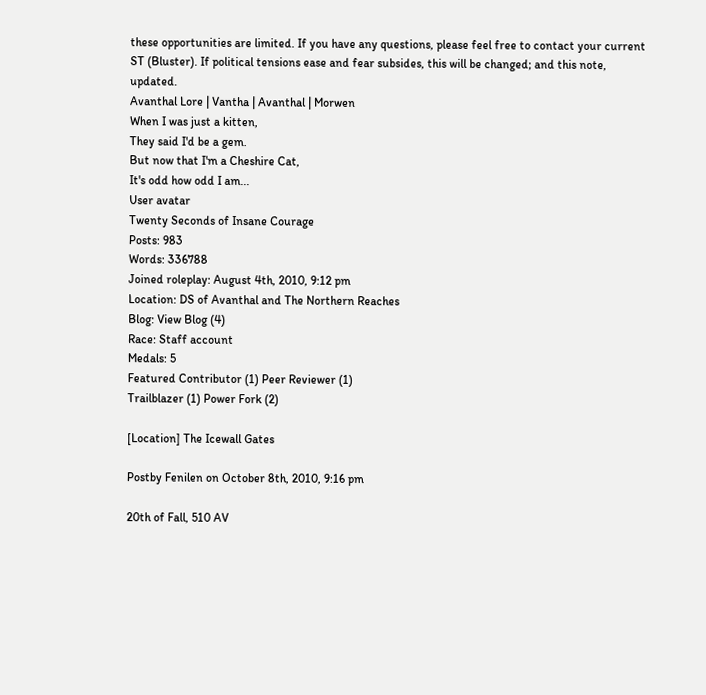these opportunities are limited. If you have any questions, please feel free to contact your current ST (Bluster). If political tensions ease and fear subsides, this will be changed; and this note, updated.
Avanthal Lore | Vantha | Avanthal | Morwen
When I was just a kitten,
They said I'd be a gem.
But now that I'm a Cheshire Cat,
It's odd how odd I am...
User avatar
Twenty Seconds of Insane Courage
Posts: 983
Words: 336788
Joined roleplay: August 4th, 2010, 9:12 pm
Location: DS of Avanthal and The Northern Reaches
Blog: View Blog (4)
Race: Staff account
Medals: 5
Featured Contributor (1) Peer Reviewer (1)
Trailblazer (1) Power Fork (2)

[Location] The Icewall Gates

Postby Fenilen on October 8th, 2010, 9:16 pm

20th of Fall, 510 AV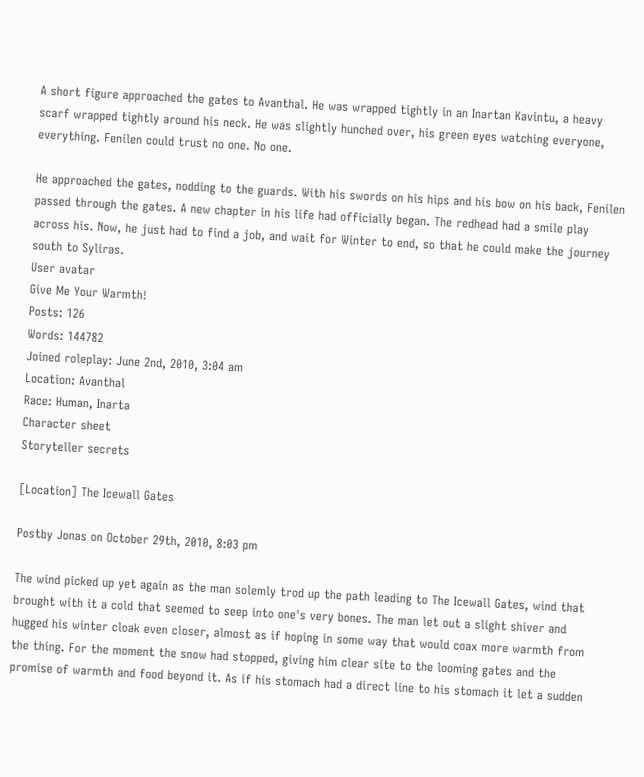A short figure approached the gates to Avanthal. He was wrapped tightly in an Inartan Kavintu, a heavy scarf wrapped tightly around his neck. He was slightly hunched over, his green eyes watching everyone, everything. Fenilen could trust no one. No one.

He approached the gates, nodding to the guards. With his swords on his hips and his bow on his back, Fenilen passed through the gates. A new chapter in his life had officially began. The redhead had a smile play across his. Now, he just had to find a job, and wait for Winter to end, so that he could make the journey south to Syliras.
User avatar
Give Me Your Warmth!
Posts: 126
Words: 144782
Joined roleplay: June 2nd, 2010, 3:04 am
Location: Avanthal
Race: Human, Inarta
Character sheet
Storyteller secrets

[Location] The Icewall Gates

Postby Jonas on October 29th, 2010, 8:03 pm

The wind picked up yet again as the man solemly trod up the path leading to The Icewall Gates, wind that brought with it a cold that seemed to seep into one's very bones. The man let out a slight shiver and hugged his winter cloak even closer, almost as if hoping in some way that would coax more warmth from the thing. For the moment the snow had stopped, giving him clear site to the looming gates and the promise of warmth and food beyond it. As if his stomach had a direct line to his stomach it let a sudden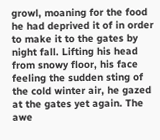growl, moaning for the food he had deprived it of in order to make it to the gates by night fall. Lifting his head from snowy floor, his face feeling the sudden sting of the cold winter air, he gazed at the gates yet again. The awe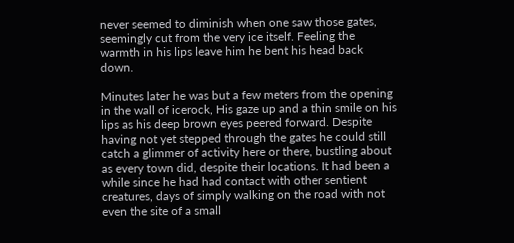never seemed to diminish when one saw those gates, seemingly cut from the very ice itself. Feeling the warmth in his lips leave him he bent his head back down.

Minutes later he was but a few meters from the opening in the wall of icerock, His gaze up and a thin smile on his lips as his deep brown eyes peered forward. Despite having not yet stepped through the gates he could still catch a glimmer of activity here or there, bustling about as every town did, despite their locations. It had been a while since he had had contact with other sentient creatures, days of simply walking on the road with not even the site of a small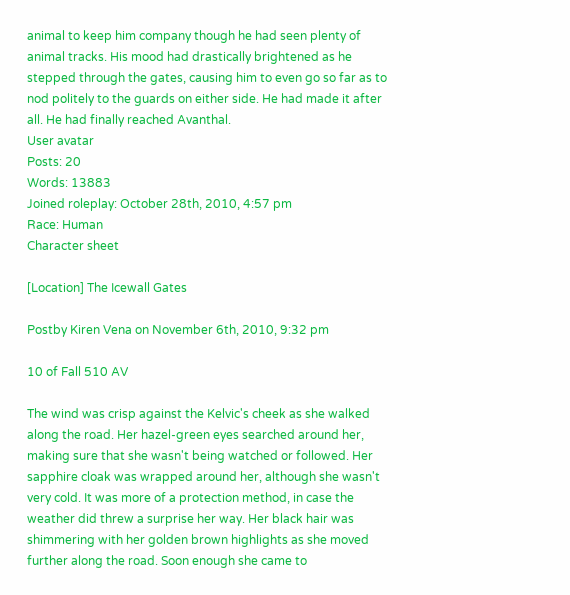animal to keep him company though he had seen plenty of animal tracks. His mood had drastically brightened as he stepped through the gates, causing him to even go so far as to nod politely to the guards on either side. He had made it after all. He had finally reached Avanthal.
User avatar
Posts: 20
Words: 13883
Joined roleplay: October 28th, 2010, 4:57 pm
Race: Human
Character sheet

[Location] The Icewall Gates

Postby Kiren Vena on November 6th, 2010, 9:32 pm

10 of Fall 510 AV

The wind was crisp against the Kelvic's cheek as she walked along the road. Her hazel-green eyes searched around her, making sure that she wasn't being watched or followed. Her sapphire cloak was wrapped around her, although she wasn't very cold. It was more of a protection method, in case the weather did threw a surprise her way. Her black hair was shimmering with her golden brown highlights as she moved further along the road. Soon enough she came to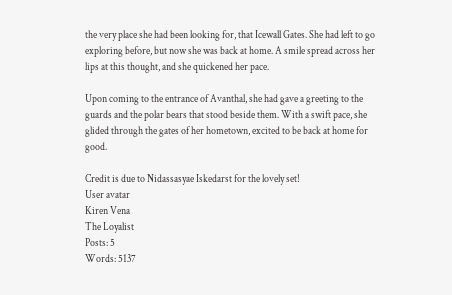the very place she had been looking for, that Icewall Gates. She had left to go exploring before, but now she was back at home. A smile spread across her lips at this thought, and she quickened her pace.

Upon coming to the entrance of Avanthal, she had gave a greeting to the guards and the polar bears that stood beside them. With a swift pace, she glided through the gates of her hometown, excited to be back at home for good.

Credit is due to Nidassasyae Iskedarst for the lovely set!
User avatar
Kiren Vena
The Loyalist
Posts: 5
Words: 5137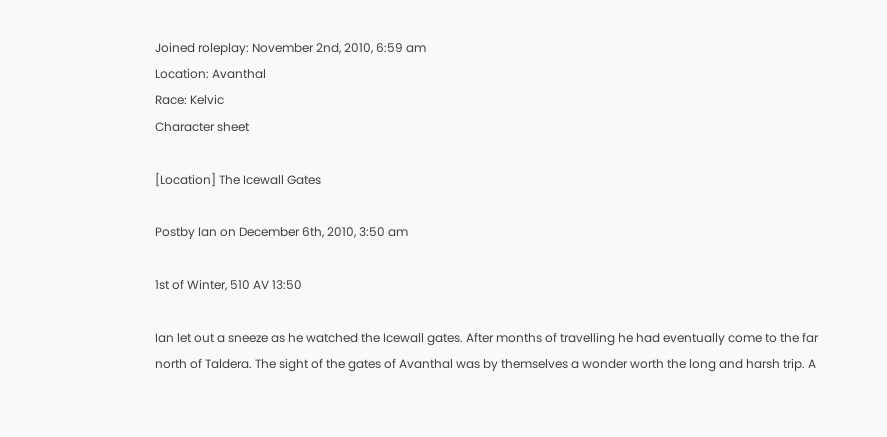Joined roleplay: November 2nd, 2010, 6:59 am
Location: Avanthal
Race: Kelvic
Character sheet

[Location] The Icewall Gates

Postby Ian on December 6th, 2010, 3:50 am

1st of Winter, 510 AV 13:50

Ian let out a sneeze as he watched the Icewall gates. After months of travelling he had eventually come to the far north of Taldera. The sight of the gates of Avanthal was by themselves a wonder worth the long and harsh trip. A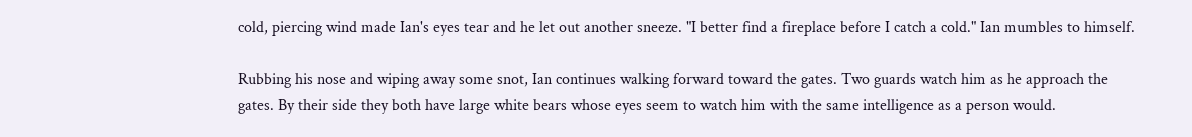cold, piercing wind made Ian's eyes tear and he let out another sneeze. "I better find a fireplace before I catch a cold." Ian mumbles to himself.

Rubbing his nose and wiping away some snot, Ian continues walking forward toward the gates. Two guards watch him as he approach the gates. By their side they both have large white bears whose eyes seem to watch him with the same intelligence as a person would.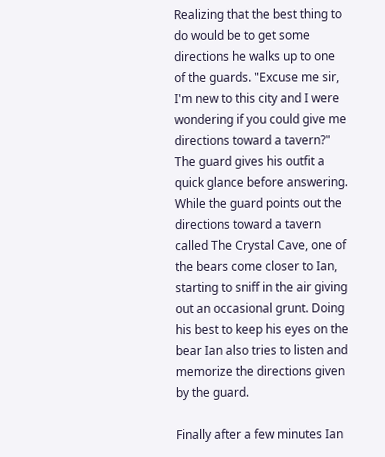Realizing that the best thing to do would be to get some directions he walks up to one of the guards. "Excuse me sir, I'm new to this city and I were wondering if you could give me directions toward a tavern?" The guard gives his outfit a quick glance before answering. While the guard points out the directions toward a tavern called The Crystal Cave, one of the bears come closer to Ian, starting to sniff in the air giving out an occasional grunt. Doing his best to keep his eyes on the bear Ian also tries to listen and memorize the directions given by the guard.

Finally after a few minutes Ian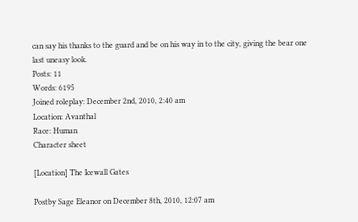can say his thanks to the guard and be on his way in to the city, giving the bear one last uneasy look.
Posts: 11
Words: 6195
Joined roleplay: December 2nd, 2010, 2:40 am
Location: Avanthal
Race: Human
Character sheet

[Location] The Icewall Gates

Postby Sage Eleanor on December 8th, 2010, 12:07 am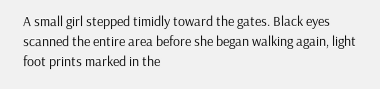A small girl stepped timidly toward the gates. Black eyes scanned the entire area before she began walking again, light foot prints marked in the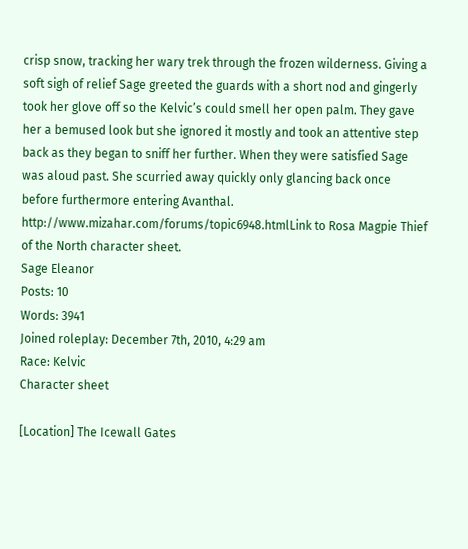crisp snow, tracking her wary trek through the frozen wilderness. Giving a soft sigh of relief Sage greeted the guards with a short nod and gingerly took her glove off so the Kelvic’s could smell her open palm. They gave her a bemused look but she ignored it mostly and took an attentive step back as they began to sniff her further. When they were satisfied Sage was aloud past. She scurried away quickly only glancing back once before furthermore entering Avanthal.
http://www.mizahar.com/forums/topic6948.htmlLink to Rosa Magpie Thief of the North character sheet.
Sage Eleanor
Posts: 10
Words: 3941
Joined roleplay: December 7th, 2010, 4:29 am
Race: Kelvic
Character sheet

[Location] The Icewall Gates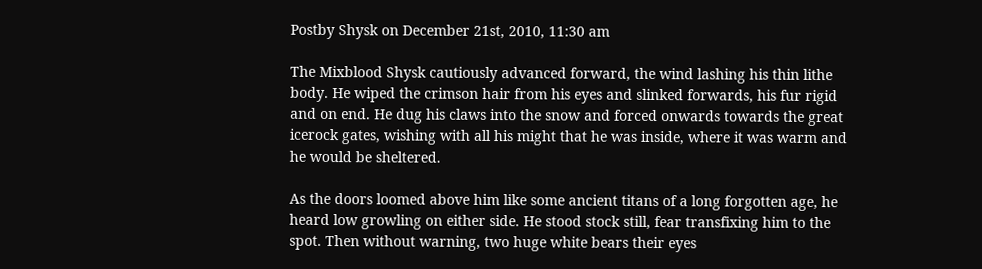Postby Shysk on December 21st, 2010, 11:30 am

The Mixblood Shysk cautiously advanced forward, the wind lashing his thin lithe body. He wiped the crimson hair from his eyes and slinked forwards, his fur rigid and on end. He dug his claws into the snow and forced onwards towards the great icerock gates, wishing with all his might that he was inside, where it was warm and he would be sheltered.

As the doors loomed above him like some ancient titans of a long forgotten age, he heard low growling on either side. He stood stock still, fear transfixing him to the spot. Then without warning, two huge white bears their eyes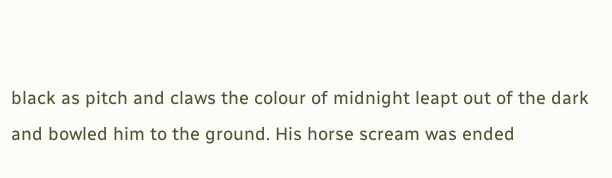black as pitch and claws the colour of midnight leapt out of the dark and bowled him to the ground. His horse scream was ended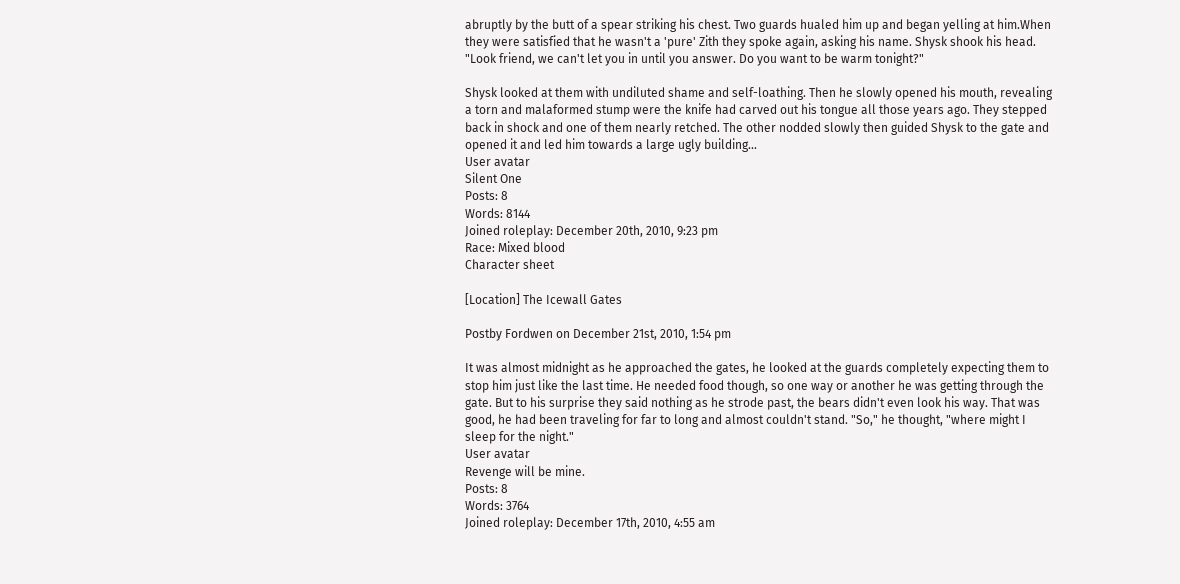abruptly by the butt of a spear striking his chest. Two guards hualed him up and began yelling at him.When they were satisfied that he wasn't a 'pure' Zith they spoke again, asking his name. Shysk shook his head.
"Look friend, we can't let you in until you answer. Do you want to be warm tonight?"

Shysk looked at them with undiluted shame and self-loathing. Then he slowly opened his mouth, revealing a torn and malaformed stump were the knife had carved out his tongue all those years ago. They stepped back in shock and one of them nearly retched. The other nodded slowly then guided Shysk to the gate and opened it and led him towards a large ugly building...
User avatar
Silent One
Posts: 8
Words: 8144
Joined roleplay: December 20th, 2010, 9:23 pm
Race: Mixed blood
Character sheet

[Location] The Icewall Gates

Postby Fordwen on December 21st, 2010, 1:54 pm

It was almost midnight as he approached the gates, he looked at the guards completely expecting them to stop him just like the last time. He needed food though, so one way or another he was getting through the gate. But to his surprise they said nothing as he strode past, the bears didn't even look his way. That was good, he had been traveling for far to long and almost couldn't stand. "So," he thought, "where might I sleep for the night."
User avatar
Revenge will be mine.
Posts: 8
Words: 3764
Joined roleplay: December 17th, 2010, 4:55 am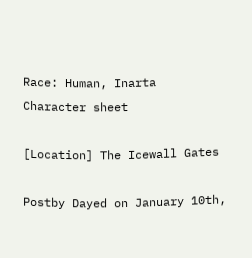Race: Human, Inarta
Character sheet

[Location] The Icewall Gates

Postby Dayed on January 10th,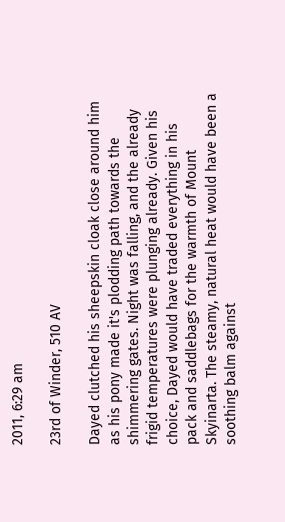2011, 6:29 am

23rd of Winder, 510 AV

Dayed clutched his sheepskin cloak close around him as his pony made it's plodding path towards the shimmering gates. Night was falling, and the already frigid temperatures were plunging already. Given his choice, Dayed would have traded everything in his pack and saddlebags for the warmth of Mount Skyinarta. The steamy, natural heat would have been a soothing balm against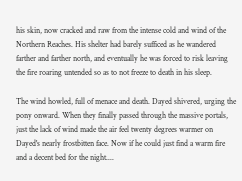his skin, now cracked and raw from the intense cold and wind of the Northern Reaches. His shelter had barely sufficed as he wandered farther and farther north, and eventually he was forced to risk leaving the fire roaring untended so as to not freeze to death in his sleep.

The wind howled, full of menace and death. Dayed shivered, urging the pony onward. When they finally passed through the massive portals, just the lack of wind made the air feel twenty degrees warmer on Dayed's nearly frostbitten face. Now if he could just find a warm fire and a decent bed for the night....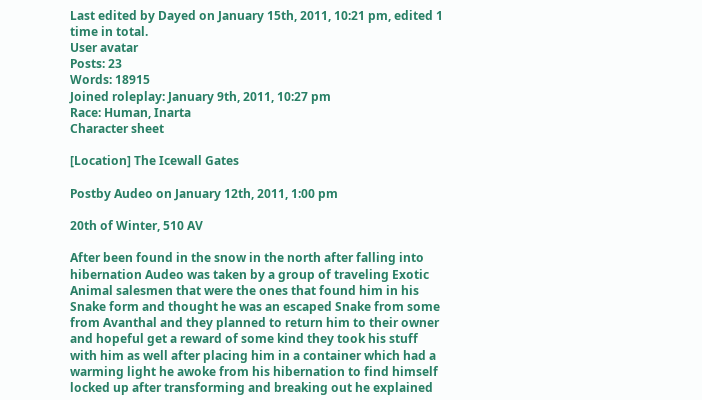Last edited by Dayed on January 15th, 2011, 10:21 pm, edited 1 time in total.
User avatar
Posts: 23
Words: 18915
Joined roleplay: January 9th, 2011, 10:27 pm
Race: Human, Inarta
Character sheet

[Location] The Icewall Gates

Postby Audeo on January 12th, 2011, 1:00 pm

20th of Winter, 510 AV

After been found in the snow in the north after falling into hibernation Audeo was taken by a group of traveling Exotic Animal salesmen that were the ones that found him in his Snake form and thought he was an escaped Snake from some from Avanthal and they planned to return him to their owner and hopeful get a reward of some kind they took his stuff with him as well after placing him in a container which had a warming light he awoke from his hibernation to find himself locked up after transforming and breaking out he explained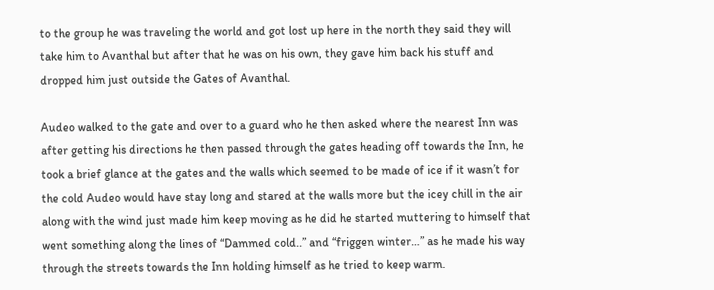to the group he was traveling the world and got lost up here in the north they said they will take him to Avanthal but after that he was on his own, they gave him back his stuff and dropped him just outside the Gates of Avanthal.

Audeo walked to the gate and over to a guard who he then asked where the nearest Inn was after getting his directions he then passed through the gates heading off towards the Inn, he took a brief glance at the gates and the walls which seemed to be made of ice if it wasn’t for the cold Audeo would have stay long and stared at the walls more but the icey chill in the air along with the wind just made him keep moving as he did he started muttering to himself that went something along the lines of “Dammed cold..” and “friggen winter…” as he made his way through the streets towards the Inn holding himself as he tried to keep warm.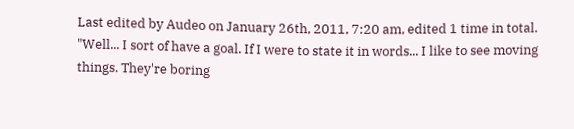Last edited by Audeo on January 26th, 2011, 7:20 am, edited 1 time in total.
"Well... I sort of have a goal. If I were to state it in words... I like to see moving things. They're boring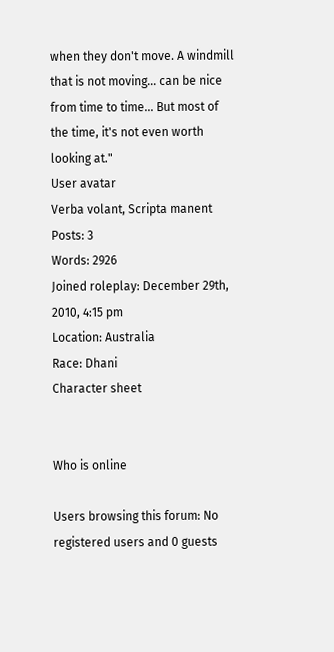when they don't move. A windmill that is not moving... can be nice from time to time... But most of the time, it's not even worth looking at."
User avatar
Verba volant, Scripta manent
Posts: 3
Words: 2926
Joined roleplay: December 29th, 2010, 4:15 pm
Location: Australia
Race: Dhani
Character sheet


Who is online

Users browsing this forum: No registered users and 0 guests